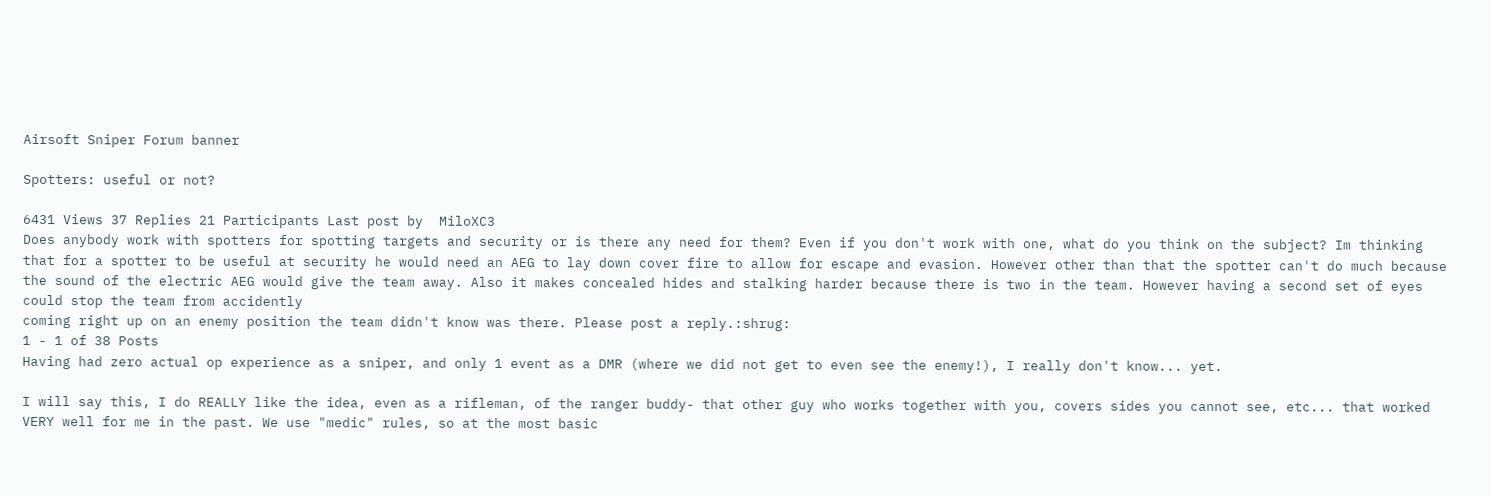Airsoft Sniper Forum banner

Spotters: useful or not?

6431 Views 37 Replies 21 Participants Last post by  MiloXC3
Does anybody work with spotters for spotting targets and security or is there any need for them? Even if you don't work with one, what do you think on the subject? Im thinking that for a spotter to be useful at security he would need an AEG to lay down cover fire to allow for escape and evasion. However other than that the spotter can't do much because the sound of the electric AEG would give the team away. Also it makes concealed hides and stalking harder because there is two in the team. However having a second set of eyes could stop the team from accidently
coming right up on an enemy position the team didn't know was there. Please post a reply.:shrug:
1 - 1 of 38 Posts
Having had zero actual op experience as a sniper, and only 1 event as a DMR (where we did not get to even see the enemy!), I really don't know... yet.

I will say this, I do REALLY like the idea, even as a rifleman, of the ranger buddy- that other guy who works together with you, covers sides you cannot see, etc... that worked VERY well for me in the past. We use "medic" rules, so at the most basic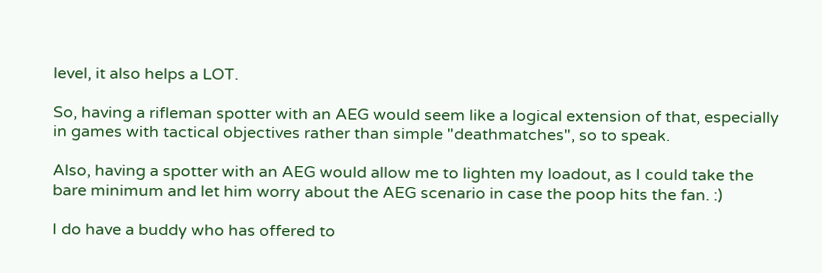level, it also helps a LOT.

So, having a rifleman spotter with an AEG would seem like a logical extension of that, especially in games with tactical objectives rather than simple "deathmatches", so to speak.

Also, having a spotter with an AEG would allow me to lighten my loadout, as I could take the bare minimum and let him worry about the AEG scenario in case the poop hits the fan. :)

I do have a buddy who has offered to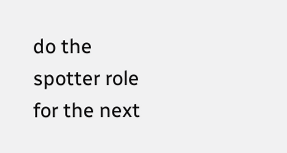do the spotter role for the next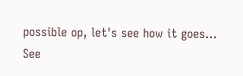possible op, let's see how it goes...
See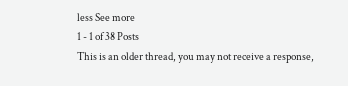less See more
1 - 1 of 38 Posts
This is an older thread, you may not receive a response,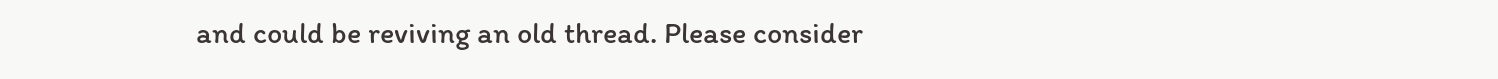and could be reviving an old thread. Please consider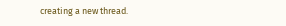creating a new thread.